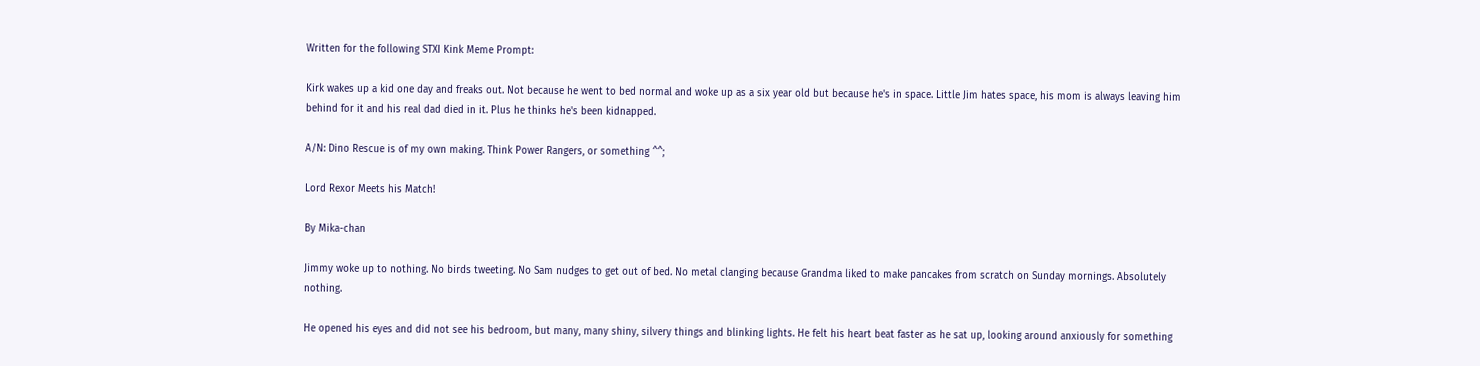Written for the following STXI Kink Meme Prompt:

Kirk wakes up a kid one day and freaks out. Not because he went to bed normal and woke up as a six year old but because he's in space. Little Jim hates space, his mom is always leaving him behind for it and his real dad died in it. Plus he thinks he's been kidnapped.

A/N: Dino Rescue is of my own making. Think Power Rangers, or something ^^;

Lord Rexor Meets his Match!

By Mika-chan

Jimmy woke up to nothing. No birds tweeting. No Sam nudges to get out of bed. No metal clanging because Grandma liked to make pancakes from scratch on Sunday mornings. Absolutely nothing.

He opened his eyes and did not see his bedroom, but many, many shiny, silvery things and blinking lights. He felt his heart beat faster as he sat up, looking around anxiously for something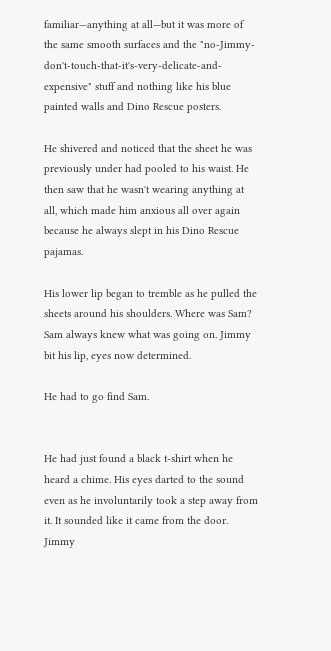familiar—anything at all—but it was more of the same smooth surfaces and the "no-Jimmy-don't-touch-that-it's-very-delicate-and-expensive" stuff and nothing like his blue painted walls and Dino Rescue posters.

He shivered and noticed that the sheet he was previously under had pooled to his waist. He then saw that he wasn't wearing anything at all, which made him anxious all over again because he always slept in his Dino Rescue pajamas.

His lower lip began to tremble as he pulled the sheets around his shoulders. Where was Sam? Sam always knew what was going on. Jimmy bit his lip, eyes now determined.

He had to go find Sam.


He had just found a black t-shirt when he heard a chime. His eyes darted to the sound even as he involuntarily took a step away from it. It sounded like it came from the door. Jimmy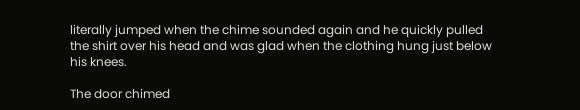literally jumped when the chime sounded again and he quickly pulled the shirt over his head and was glad when the clothing hung just below his knees.

The door chimed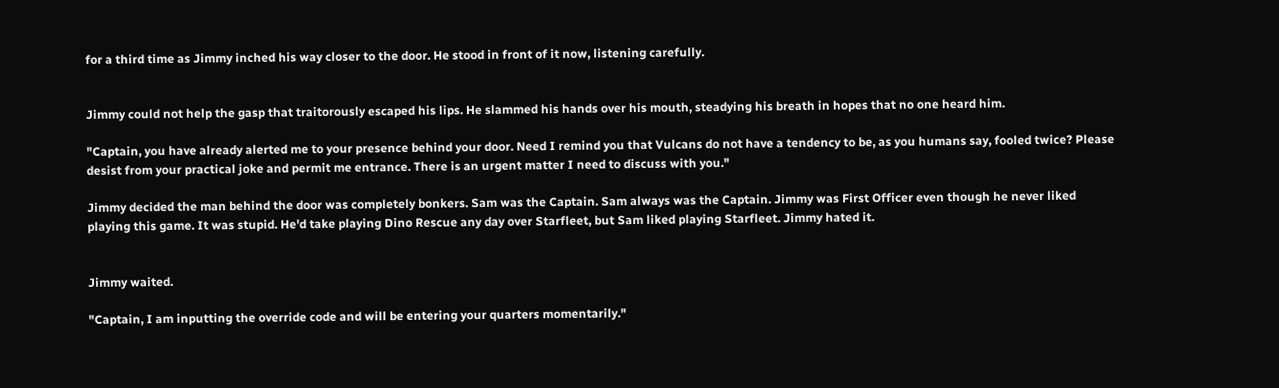for a third time as Jimmy inched his way closer to the door. He stood in front of it now, listening carefully.


Jimmy could not help the gasp that traitorously escaped his lips. He slammed his hands over his mouth, steadying his breath in hopes that no one heard him.

"Captain, you have already alerted me to your presence behind your door. Need I remind you that Vulcans do not have a tendency to be, as you humans say, fooled twice? Please desist from your practical joke and permit me entrance. There is an urgent matter I need to discuss with you."

Jimmy decided the man behind the door was completely bonkers. Sam was the Captain. Sam always was the Captain. Jimmy was First Officer even though he never liked playing this game. It was stupid. He'd take playing Dino Rescue any day over Starfleet, but Sam liked playing Starfleet. Jimmy hated it.


Jimmy waited.

"Captain, I am inputting the override code and will be entering your quarters momentarily."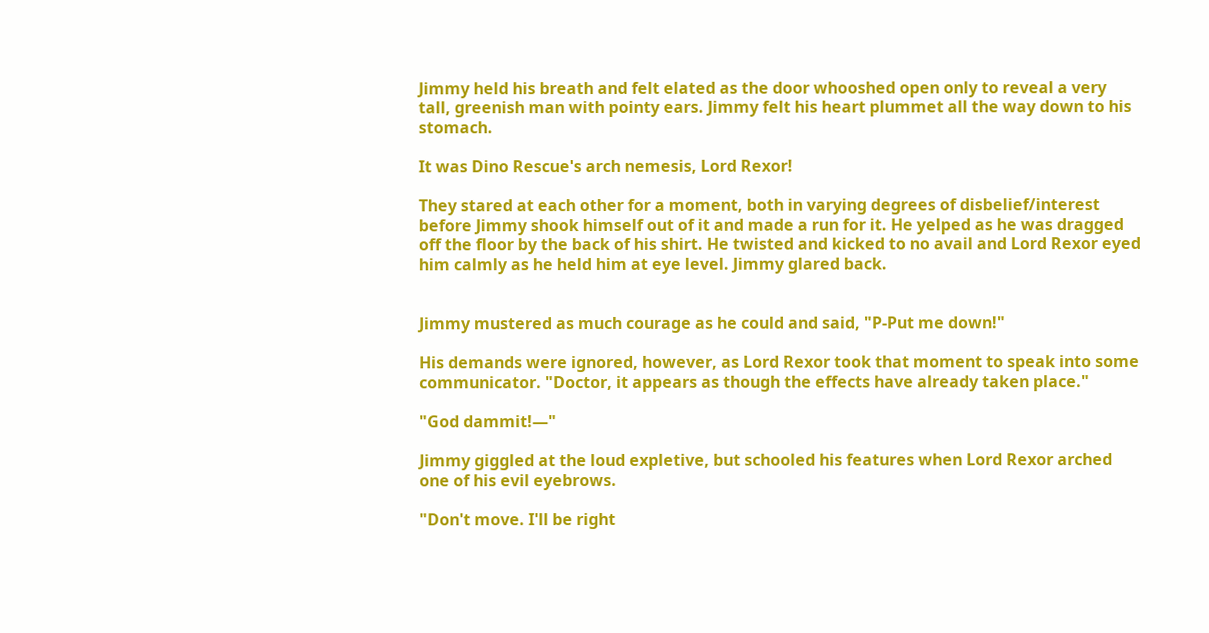Jimmy held his breath and felt elated as the door whooshed open only to reveal a very tall, greenish man with pointy ears. Jimmy felt his heart plummet all the way down to his stomach.

It was Dino Rescue's arch nemesis, Lord Rexor!

They stared at each other for a moment, both in varying degrees of disbelief/interest before Jimmy shook himself out of it and made a run for it. He yelped as he was dragged off the floor by the back of his shirt. He twisted and kicked to no avail and Lord Rexor eyed him calmly as he held him at eye level. Jimmy glared back.


Jimmy mustered as much courage as he could and said, "P-Put me down!"

His demands were ignored, however, as Lord Rexor took that moment to speak into some communicator. "Doctor, it appears as though the effects have already taken place."

"God dammit!—"

Jimmy giggled at the loud expletive, but schooled his features when Lord Rexor arched one of his evil eyebrows.

"Don't move. I'll be right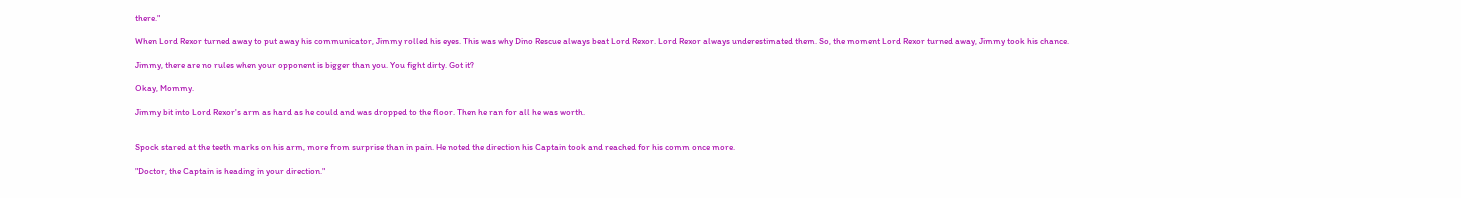there."

When Lord Rexor turned away to put away his communicator, Jimmy rolled his eyes. This was why Dino Rescue always beat Lord Rexor. Lord Rexor always underestimated them. So, the moment Lord Rexor turned away, Jimmy took his chance.

Jimmy, there are no rules when your opponent is bigger than you. You fight dirty. Got it?

Okay, Mommy.

Jimmy bit into Lord Rexor's arm as hard as he could and was dropped to the floor. Then he ran for all he was worth.


Spock stared at the teeth marks on his arm, more from surprise than in pain. He noted the direction his Captain took and reached for his comm once more.

"Doctor, the Captain is heading in your direction."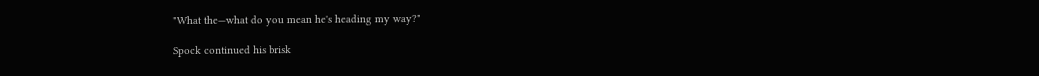"What the—what do you mean he's heading my way?"

Spock continued his brisk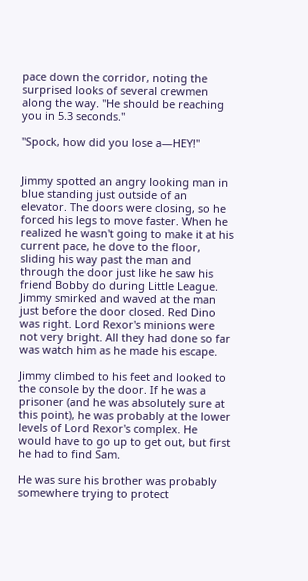pace down the corridor, noting the surprised looks of several crewmen along the way. "He should be reaching you in 5.3 seconds."

"Spock, how did you lose a—HEY!"


Jimmy spotted an angry looking man in blue standing just outside of an elevator. The doors were closing, so he forced his legs to move faster. When he realized he wasn't going to make it at his current pace, he dove to the floor, sliding his way past the man and through the door just like he saw his friend Bobby do during Little League. Jimmy smirked and waved at the man just before the door closed. Red Dino was right. Lord Rexor's minions were not very bright. All they had done so far was watch him as he made his escape.

Jimmy climbed to his feet and looked to the console by the door. If he was a prisoner (and he was absolutely sure at this point), he was probably at the lower levels of Lord Rexor's complex. He would have to go up to get out, but first he had to find Sam.

He was sure his brother was probably somewhere trying to protect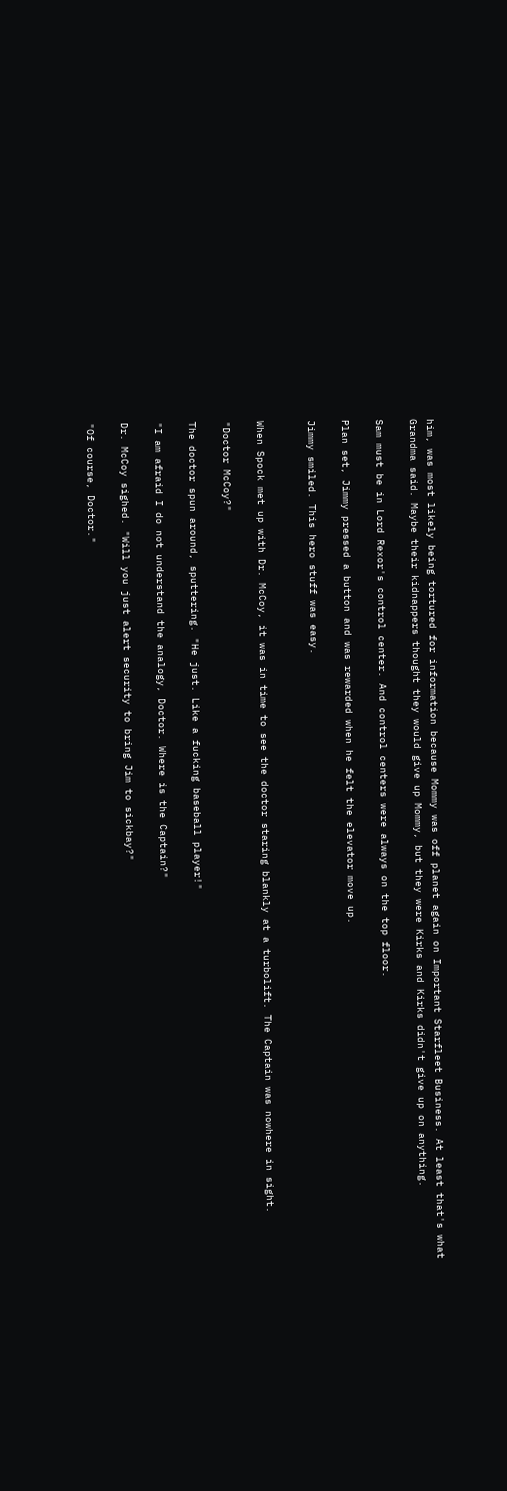him, was most likely being tortured for information because Mommy was off planet again on Important Starfleet Business. At least that's what Grandma said. Maybe their kidnappers thought they would give up Mommy, but they were Kirks and Kirks didn't give up on anything.

Sam must be in Lord Rexor's control center. And control centers were always on the top floor.

Plan set, Jimmy pressed a button and was rewarded when he felt the elevator move up.

Jimmy smiled. This hero stuff was easy.


When Spock met up with Dr. McCoy, it was in time to see the doctor staring blankly at a turbolift. The Captain was nowhere in sight.

"Doctor McCoy?"

The doctor spun around, sputtering. "He just. Like a fucking baseball player!"

"I am afraid I do not understand the analogy, Doctor. Where is the Captain?"

Dr. McCoy sighed. "Will you just alert security to bring Jim to sickbay?"

"Of course, Doctor."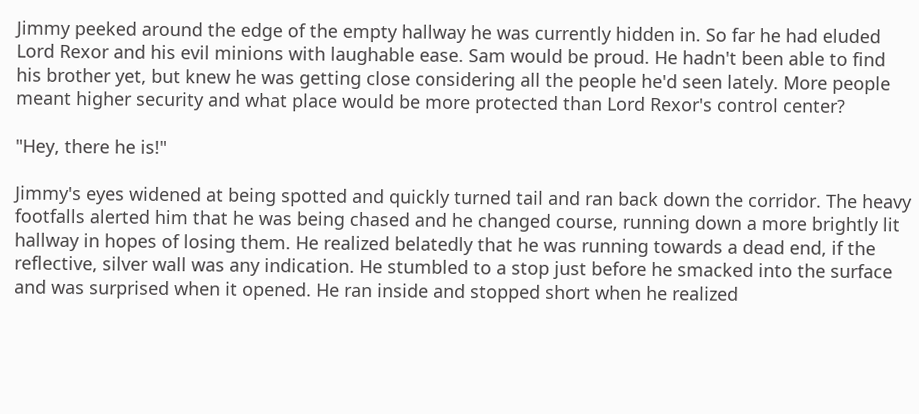Jimmy peeked around the edge of the empty hallway he was currently hidden in. So far he had eluded Lord Rexor and his evil minions with laughable ease. Sam would be proud. He hadn't been able to find his brother yet, but knew he was getting close considering all the people he'd seen lately. More people meant higher security and what place would be more protected than Lord Rexor's control center?

"Hey, there he is!"

Jimmy's eyes widened at being spotted and quickly turned tail and ran back down the corridor. The heavy footfalls alerted him that he was being chased and he changed course, running down a more brightly lit hallway in hopes of losing them. He realized belatedly that he was running towards a dead end, if the reflective, silver wall was any indication. He stumbled to a stop just before he smacked into the surface and was surprised when it opened. He ran inside and stopped short when he realized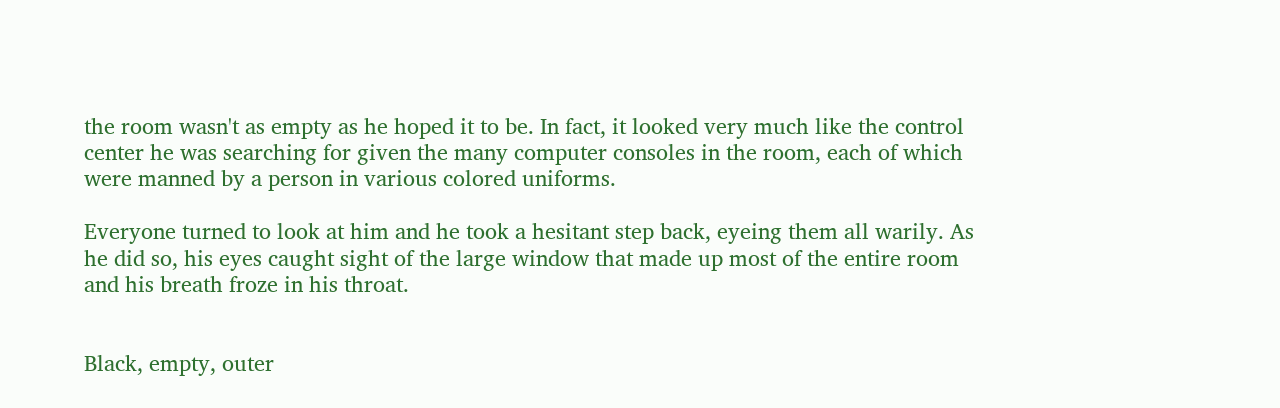the room wasn't as empty as he hoped it to be. In fact, it looked very much like the control center he was searching for given the many computer consoles in the room, each of which were manned by a person in various colored uniforms.

Everyone turned to look at him and he took a hesitant step back, eyeing them all warily. As he did so, his eyes caught sight of the large window that made up most of the entire room and his breath froze in his throat.


Black, empty, outer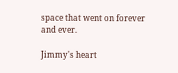space that went on forever and ever.

Jimmy's heart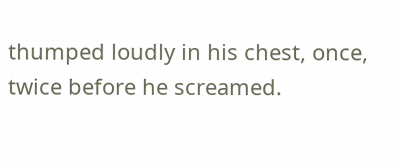thumped loudly in his chest, once, twice before he screamed.